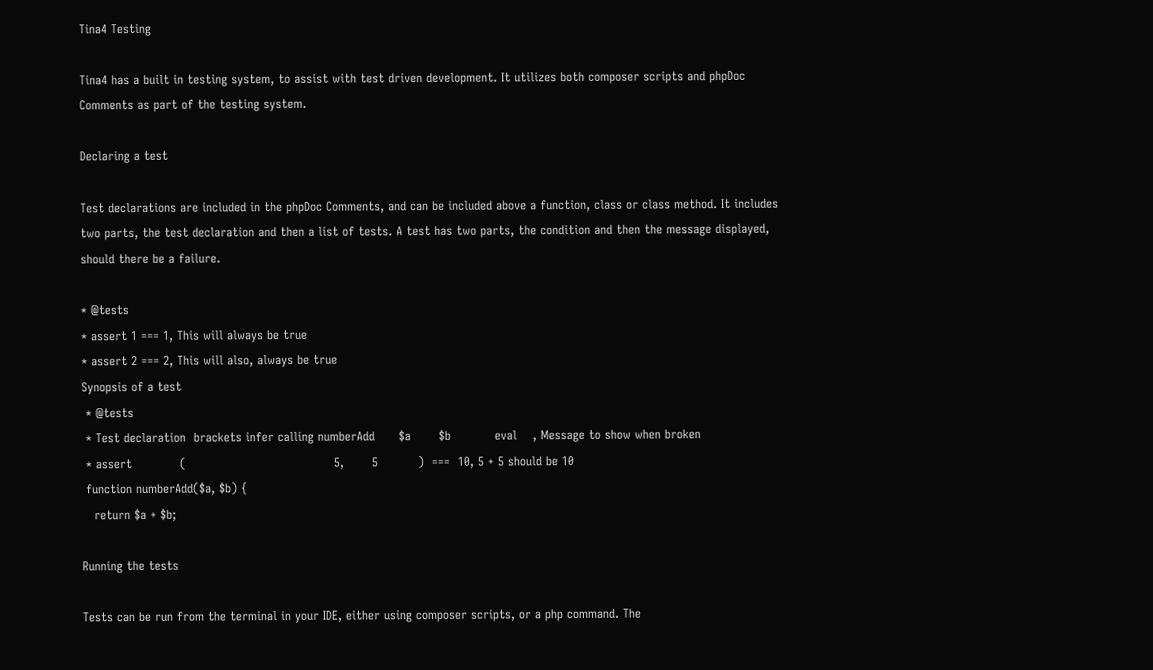Tina4 Testing

Tina4 has a built in testing system, to assist with test driven development. It utilizes both composer scripts and phpDoc Comments as part of the testing system.

Declaring a test

Test declarations are included in the phpDoc Comments, and can be included above a function, class or class method. It includes two parts, the test declaration and then a list of tests. A test has two parts, the condition and then the message displayed, should there be a failure.

* @tests
* assert 1 === 1, This will always be true
* assert 2 === 2, This will also, always be true
Synopsis of a test
 * @tests
 * Test declaration  brackets infer calling numberAdd      $a       $b           eval    , Message to show when broken
 * assert            (                                     5,       5          )  ===  10, 5 + 5 should be 10
 function numberAdd($a, $b) {
   return $a + $b;

Running the tests

Tests can be run from the terminal in your IDE, either using composer scripts, or a php command. The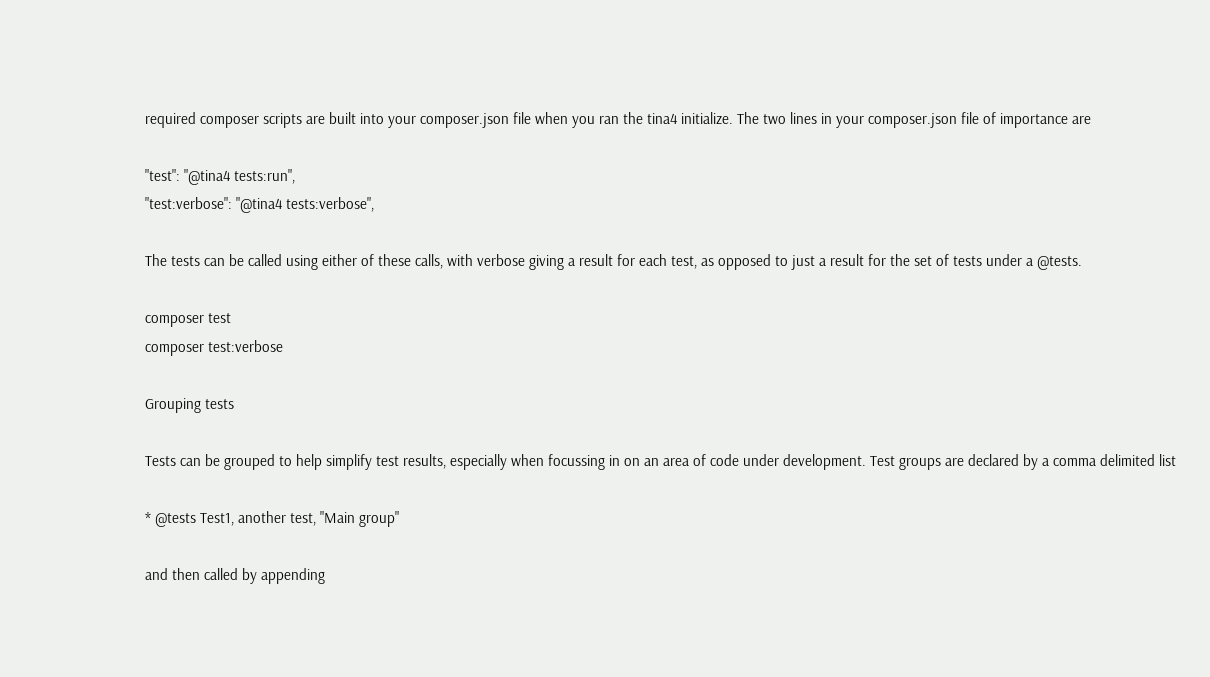required composer scripts are built into your composer.json file when you ran the tina4 initialize. The two lines in your composer.json file of importance are

"test": "@tina4 tests:run",
"test:verbose": "@tina4 tests:verbose",

The tests can be called using either of these calls, with verbose giving a result for each test, as opposed to just a result for the set of tests under a @tests.

composer test
composer test:verbose

Grouping tests

Tests can be grouped to help simplify test results, especially when focussing in on an area of code under development. Test groups are declared by a comma delimited list

* @tests Test1, another test, "Main group"

and then called by appending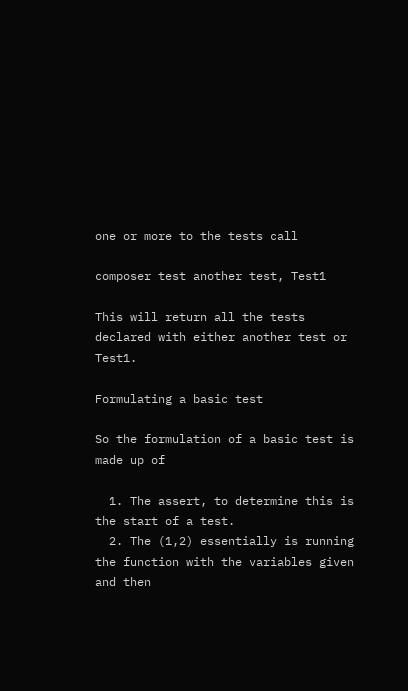one or more to the tests call

composer test another test, Test1

This will return all the tests declared with either another test or Test1.

Formulating a basic test

So the formulation of a basic test is made up of

  1. The assert, to determine this is the start of a test.
  2. The (1,2) essentially is running the function with the variables given and then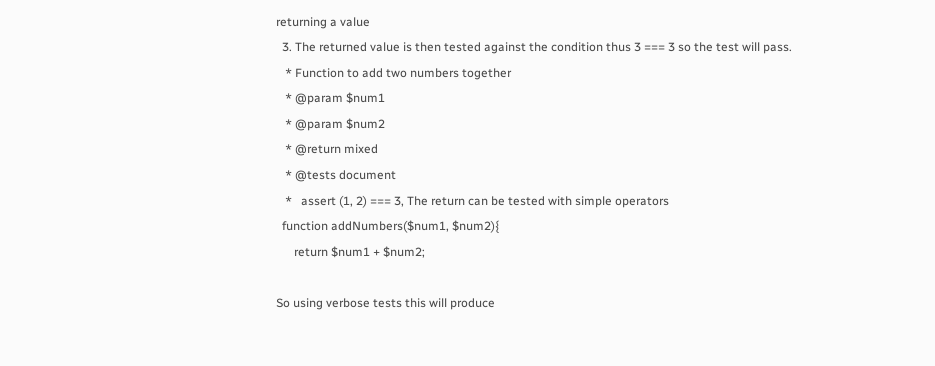returning a value
  3. The returned value is then tested against the condition thus 3 === 3 so the test will pass.
   * Function to add two numbers together
   * @param $num1
   * @param $num2
   * @return mixed
   * @tests document
   *   assert (1, 2) === 3, The return can be tested with simple operators
  function addNumbers($num1, $num2){
      return $num1 + $num2;

So using verbose tests this will produce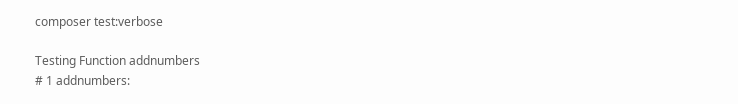composer test:verbose

Testing Function addnumbers
# 1 addnumbers: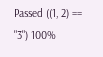Passed ((1, 2) == "3") 100%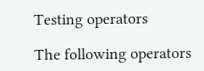Testing operators

The following operators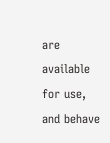are available for use, and behave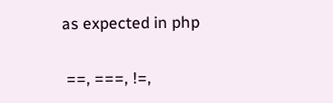as expected in php

 ==, ===, !=,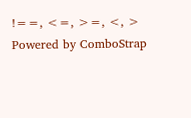!==, <=, >=, <, >
Powered by ComboStrap